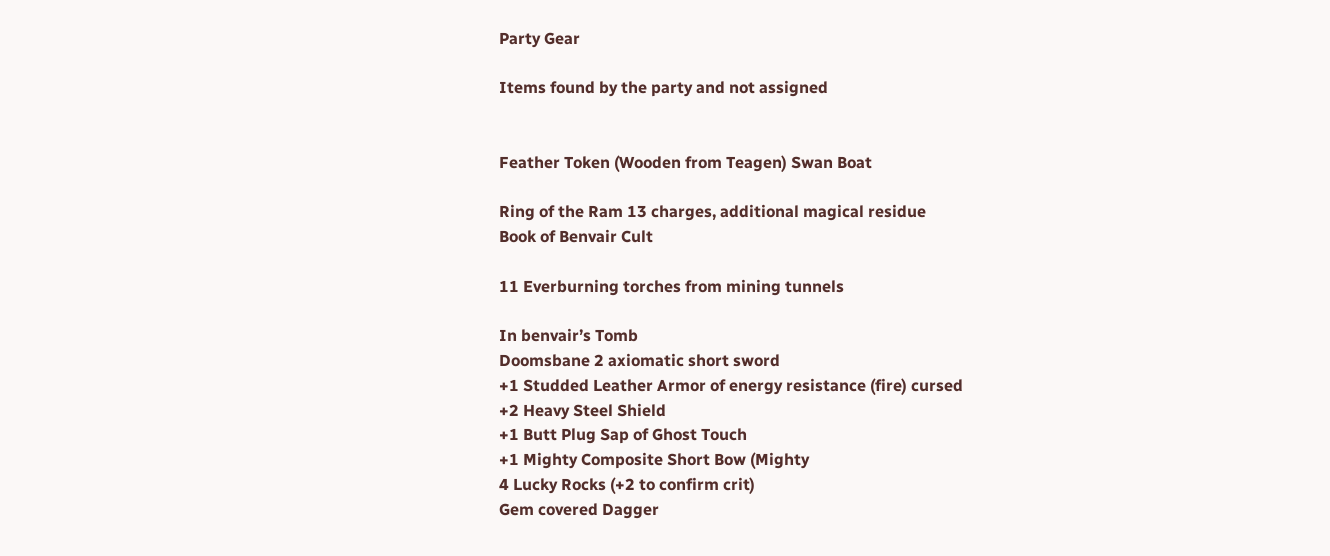Party Gear

Items found by the party and not assigned


Feather Token (Wooden from Teagen) Swan Boat

Ring of the Ram 13 charges, additional magical residue
Book of Benvair Cult

11 Everburning torches from mining tunnels

In benvair’s Tomb
Doomsbane 2 axiomatic short sword
+1 Studded Leather Armor of energy resistance (fire) cursed
+2 Heavy Steel Shield
+1 Butt Plug Sap of Ghost Touch
+1 Mighty Composite Short Bow (Mighty
4 Lucky Rocks (+2 to confirm crit)
Gem covered Dagger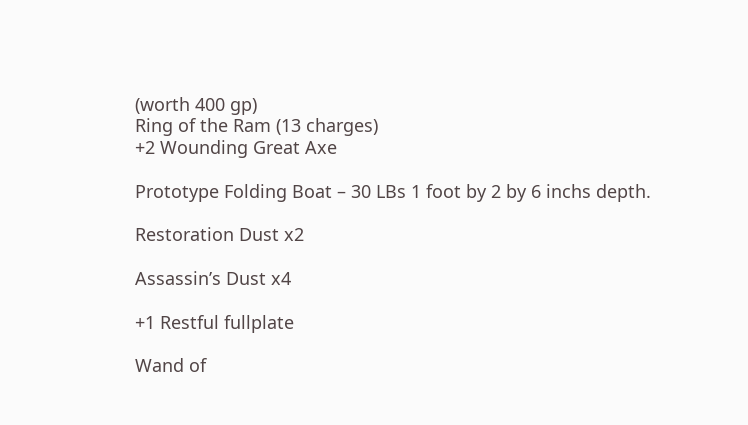(worth 400 gp)
Ring of the Ram (13 charges)
+2 Wounding Great Axe

Prototype Folding Boat – 30 LBs 1 foot by 2 by 6 inchs depth.

Restoration Dust x2

Assassin’s Dust x4

+1 Restful fullplate

Wand of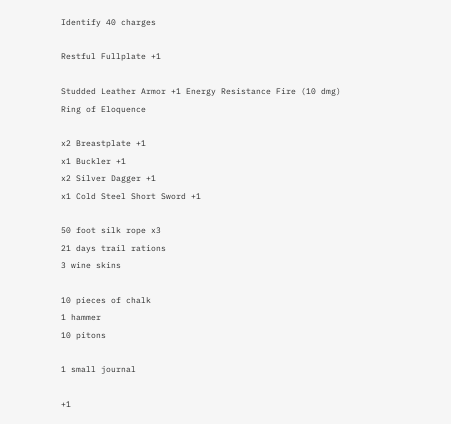Identify 40 charges

Restful Fullplate +1

Studded Leather Armor +1 Energy Resistance Fire (10 dmg)
Ring of Eloquence

x2 Breastplate +1
x1 Buckler +1
x2 Silver Dagger +1
x1 Cold Steel Short Sword +1

50 foot silk rope x3
21 days trail rations
3 wine skins

10 pieces of chalk
1 hammer
10 pitons

1 small journal

+1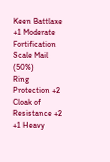Keen Battlaxe
+1 Moderate Fortification Scale Mail (50%)
Ring Protection +2
Cloak of Resistance +2
+1 Heavy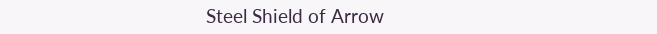Steel Shield of Arrow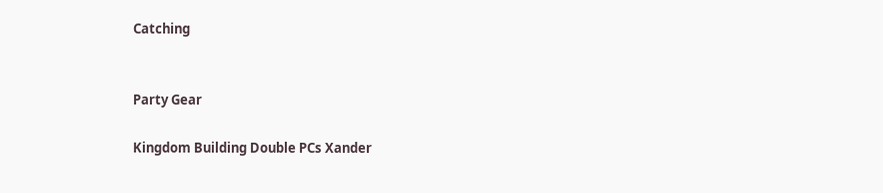Catching


Party Gear

Kingdom Building Double PCs Xander